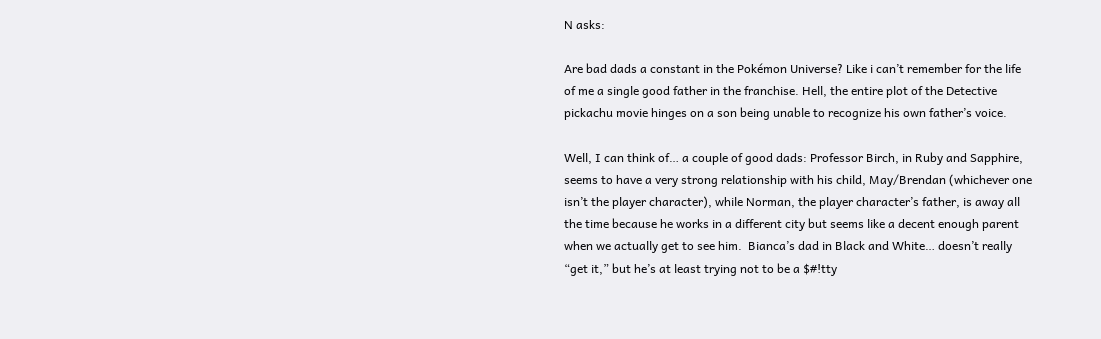N asks:

Are bad dads a constant in the Pokémon Universe? Like i can’t remember for the life of me a single good father in the franchise. Hell, the entire plot of the Detective pickachu movie hinges on a son being unable to recognize his own father’s voice.

Well, I can think of… a couple of good dads: Professor Birch, in Ruby and Sapphire, seems to have a very strong relationship with his child, May/Brendan (whichever one isn’t the player character), while Norman, the player character’s father, is away all the time because he works in a different city but seems like a decent enough parent when we actually get to see him.  Bianca’s dad in Black and White… doesn’t really “get it,” but he’s at least trying not to be a $#!tty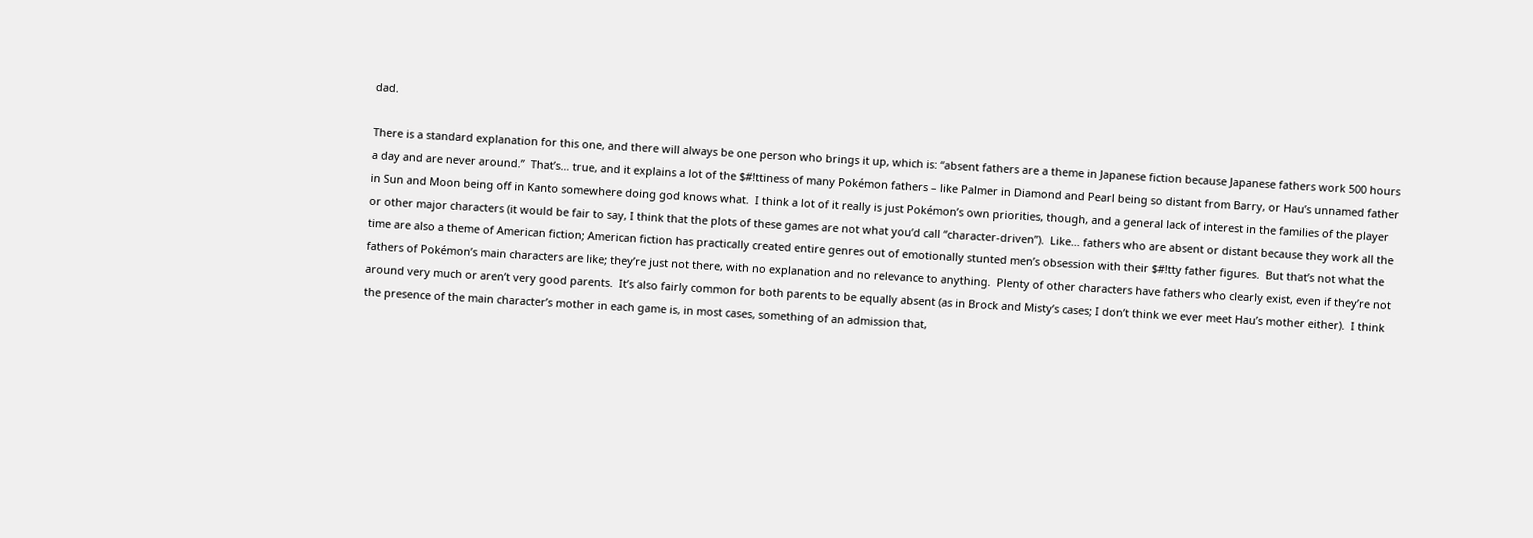dad.

There is a standard explanation for this one, and there will always be one person who brings it up, which is: “absent fathers are a theme in Japanese fiction because Japanese fathers work 500 hours a day and are never around.”  That’s… true, and it explains a lot of the $#!ttiness of many Pokémon fathers – like Palmer in Diamond and Pearl being so distant from Barry, or Hau’s unnamed father in Sun and Moon being off in Kanto somewhere doing god knows what.  I think a lot of it really is just Pokémon’s own priorities, though, and a general lack of interest in the families of the player or other major characters (it would be fair to say, I think that the plots of these games are not what you’d call “character-driven”).  Like… fathers who are absent or distant because they work all the time are also a theme of American fiction; American fiction has practically created entire genres out of emotionally stunted men’s obsession with their $#!tty father figures.  But that’s not what the fathers of Pokémon’s main characters are like; they’re just not there, with no explanation and no relevance to anything.  Plenty of other characters have fathers who clearly exist, even if they’re not around very much or aren’t very good parents.  It’s also fairly common for both parents to be equally absent (as in Brock and Misty’s cases; I don’t think we ever meet Hau’s mother either).  I think the presence of the main character’s mother in each game is, in most cases, something of an admission that,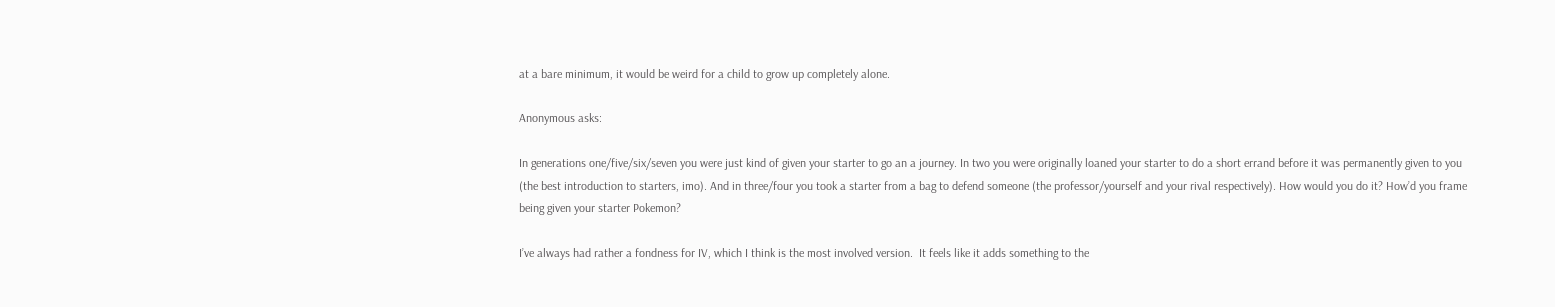at a bare minimum, it would be weird for a child to grow up completely alone.

Anonymous asks:

In generations one/five/six/seven you were just kind of given your starter to go an a journey. In two you were originally loaned your starter to do a short errand before it was permanently given to you (the best introduction to starters, imo). And in three/four you took a starter from a bag to defend someone (the professor/yourself and your rival respectively). How would you do it? How’d you frame being given your starter Pokemon?

I’ve always had rather a fondness for IV, which I think is the most involved version.  It feels like it adds something to the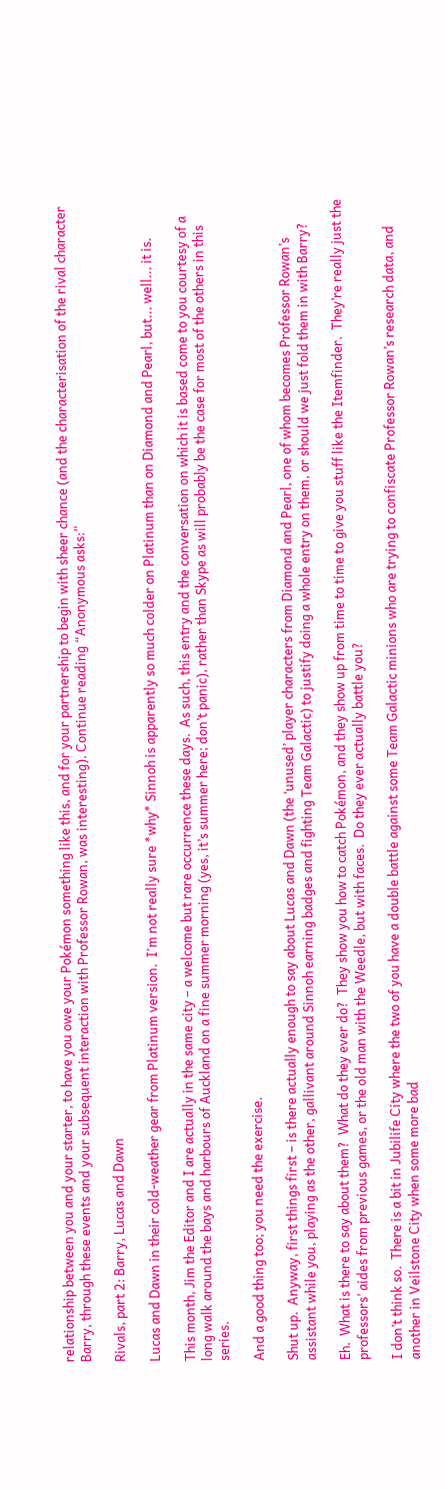relationship between you and your starter, to have you owe your Pokémon something like this, and for your partnership to begin with sheer chance (and the characterisation of the rival character Barry, through these events and your subsequent interaction with Professor Rowan, was interesting). Continue reading “Anonymous asks:”

Rivals, part 2: Barry, Lucas and Dawn

Lucas and Dawn in their cold-weather gear from Platinum version.  I'm not really sure *why* Sinnoh is apparently so much colder on Platinum than on Diamond and Pearl, but... well... it is.

This month, Jim the Editor and I are actually in the same city – a welcome but rare occurrence these days.  As such, this entry and the conversation on which it is based come to you courtesy of a long walk around the bays and harbours of Auckland on a fine summer morning (yes, it’s summer here; don’t panic), rather than Skype as will probably be the case for most of the others in this series.

And a good thing too; you need the exercise.

Shut up.  Anyway, first things first – is there actually enough to say about Lucas and Dawn (the ‘unused’ player characters from Diamond and Pearl, one of whom becomes Professor Rowan’s assistant while you, playing as the other, gallivant around Sinnoh earning badges and fighting Team Galactic) to justify doing a whole entry on them, or should we just fold them in with Barry?

Eh.  What is there to say about them?  What do they ever do?  They show you how to catch Pokémon, and they show up from time to time to give you stuff like the Itemfinder.  They’re really just the professors’ aides from previous games, or the old man with the Weedle, but with faces.  Do they ever actually battle you?

I don’t think so.  There is a bit in Jubilife City where the two of you have a double battle against some Team Galactic minions who are trying to confiscate Professor Rowan’s research data, and another in Veilstone City when some more bad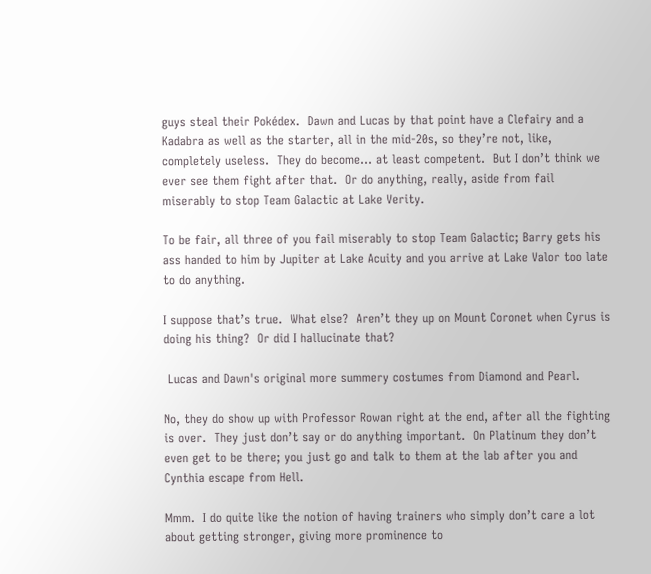guys steal their Pokédex.  Dawn and Lucas by that point have a Clefairy and a Kadabra as well as the starter, all in the mid-20s, so they’re not, like, completely useless.  They do become… at least competent.  But I don’t think we ever see them fight after that.  Or do anything, really, aside from fail miserably to stop Team Galactic at Lake Verity.

To be fair, all three of you fail miserably to stop Team Galactic; Barry gets his ass handed to him by Jupiter at Lake Acuity and you arrive at Lake Valor too late to do anything.

I suppose that’s true.  What else?  Aren’t they up on Mount Coronet when Cyrus is doing his thing?  Or did I hallucinate that?

 Lucas and Dawn's original more summery costumes from Diamond and Pearl.

No, they do show up with Professor Rowan right at the end, after all the fighting is over.  They just don’t say or do anything important.  On Platinum they don’t even get to be there; you just go and talk to them at the lab after you and Cynthia escape from Hell.

Mmm.  I do quite like the notion of having trainers who simply don’t care a lot about getting stronger, giving more prominence to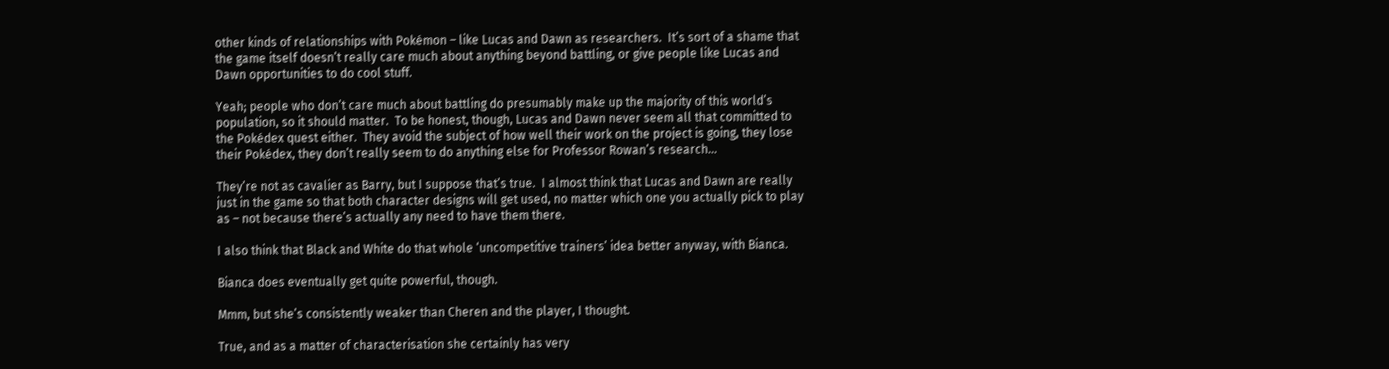other kinds of relationships with Pokémon – like Lucas and Dawn as researchers.  It’s sort of a shame that the game itself doesn’t really care much about anything beyond battling, or give people like Lucas and Dawn opportunities to do cool stuff.

Yeah; people who don’t care much about battling do presumably make up the majority of this world’s population, so it should matter.  To be honest, though, Lucas and Dawn never seem all that committed to the Pokédex quest either.  They avoid the subject of how well their work on the project is going, they lose their Pokédex, they don’t really seem to do anything else for Professor Rowan’s research…

They’re not as cavalier as Barry, but I suppose that’s true.  I almost think that Lucas and Dawn are really just in the game so that both character designs will get used, no matter which one you actually pick to play as – not because there’s actually any need to have them there.

I also think that Black and White do that whole ‘uncompetitive trainers’ idea better anyway, with Bianca.

Bianca does eventually get quite powerful, though.

Mmm, but she’s consistently weaker than Cheren and the player, I thought.

True, and as a matter of characterisation she certainly has very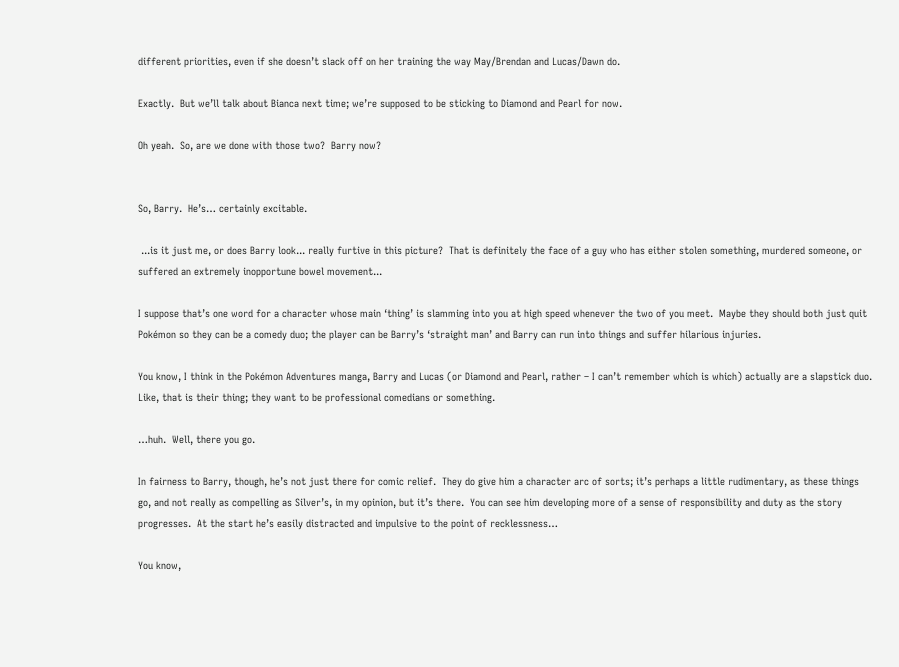different priorities, even if she doesn’t slack off on her training the way May/Brendan and Lucas/Dawn do.

Exactly.  But we’ll talk about Bianca next time; we’re supposed to be sticking to Diamond and Pearl for now.

Oh yeah.  So, are we done with those two?  Barry now?


So, Barry.  He’s… certainly excitable.

 ...is it just me, or does Barry look... really furtive in this picture?  That is definitely the face of a guy who has either stolen something, murdered someone, or suffered an extremely inopportune bowel movement...

I suppose that’s one word for a character whose main ‘thing’ is slamming into you at high speed whenever the two of you meet.  Maybe they should both just quit Pokémon so they can be a comedy duo; the player can be Barry’s ‘straight man’ and Barry can run into things and suffer hilarious injuries.

You know, I think in the Pokémon Adventures manga, Barry and Lucas (or Diamond and Pearl, rather – I can’t remember which is which) actually are a slapstick duo.  Like, that is their thing; they want to be professional comedians or something.

…huh.  Well, there you go.

In fairness to Barry, though, he’s not just there for comic relief.  They do give him a character arc of sorts; it’s perhaps a little rudimentary, as these things go, and not really as compelling as Silver’s, in my opinion, but it’s there.  You can see him developing more of a sense of responsibility and duty as the story progresses.  At the start he’s easily distracted and impulsive to the point of recklessness…

You know,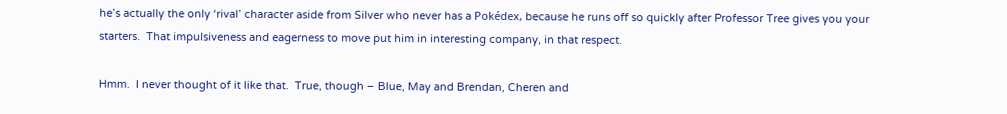he’s actually the only ‘rival’ character aside from Silver who never has a Pokédex, because he runs off so quickly after Professor Tree gives you your starters.  That impulsiveness and eagerness to move put him in interesting company, in that respect.

Hmm.  I never thought of it like that.  True, though – Blue, May and Brendan, Cheren and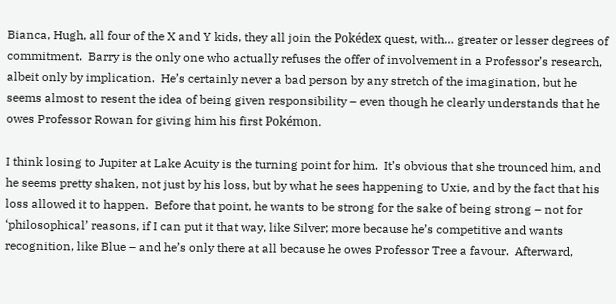Bianca, Hugh, all four of the X and Y kids, they all join the Pokédex quest, with… greater or lesser degrees of commitment.  Barry is the only one who actually refuses the offer of involvement in a Professor’s research, albeit only by implication.  He’s certainly never a bad person by any stretch of the imagination, but he seems almost to resent the idea of being given responsibility – even though he clearly understands that he owes Professor Rowan for giving him his first Pokémon.

I think losing to Jupiter at Lake Acuity is the turning point for him.  It’s obvious that she trounced him, and he seems pretty shaken, not just by his loss, but by what he sees happening to Uxie, and by the fact that his loss allowed it to happen.  Before that point, he wants to be strong for the sake of being strong – not for ‘philosophical’ reasons, if I can put it that way, like Silver; more because he’s competitive and wants recognition, like Blue – and he’s only there at all because he owes Professor Tree a favour.  Afterward,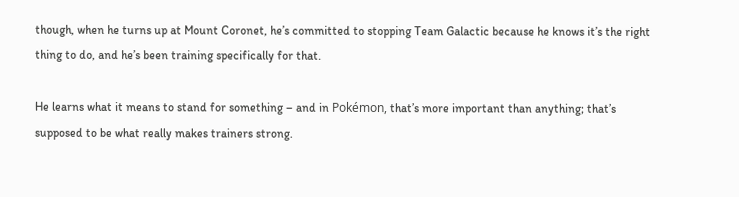though, when he turns up at Mount Coronet, he’s committed to stopping Team Galactic because he knows it’s the right thing to do, and he’s been training specifically for that.

He learns what it means to stand for something – and in Pokémon, that’s more important than anything; that’s supposed to be what really makes trainers strong.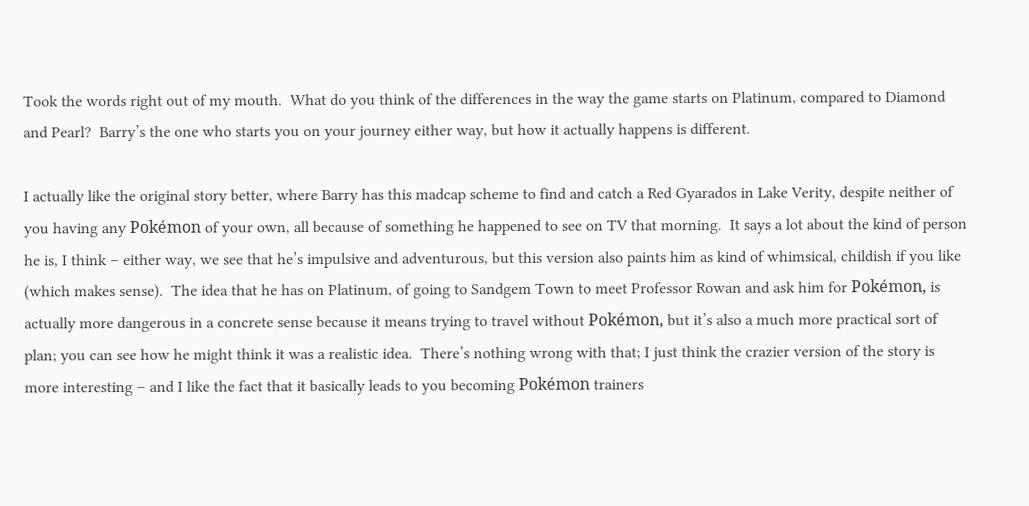Took the words right out of my mouth.  What do you think of the differences in the way the game starts on Platinum, compared to Diamond and Pearl?  Barry’s the one who starts you on your journey either way, but how it actually happens is different.

I actually like the original story better, where Barry has this madcap scheme to find and catch a Red Gyarados in Lake Verity, despite neither of you having any Pokémon of your own, all because of something he happened to see on TV that morning.  It says a lot about the kind of person he is, I think – either way, we see that he’s impulsive and adventurous, but this version also paints him as kind of whimsical, childish if you like (which makes sense).  The idea that he has on Platinum, of going to Sandgem Town to meet Professor Rowan and ask him for Pokémon, is actually more dangerous in a concrete sense because it means trying to travel without Pokémon, but it’s also a much more practical sort of plan; you can see how he might think it was a realistic idea.  There’s nothing wrong with that; I just think the crazier version of the story is more interesting – and I like the fact that it basically leads to you becoming Pokémon trainers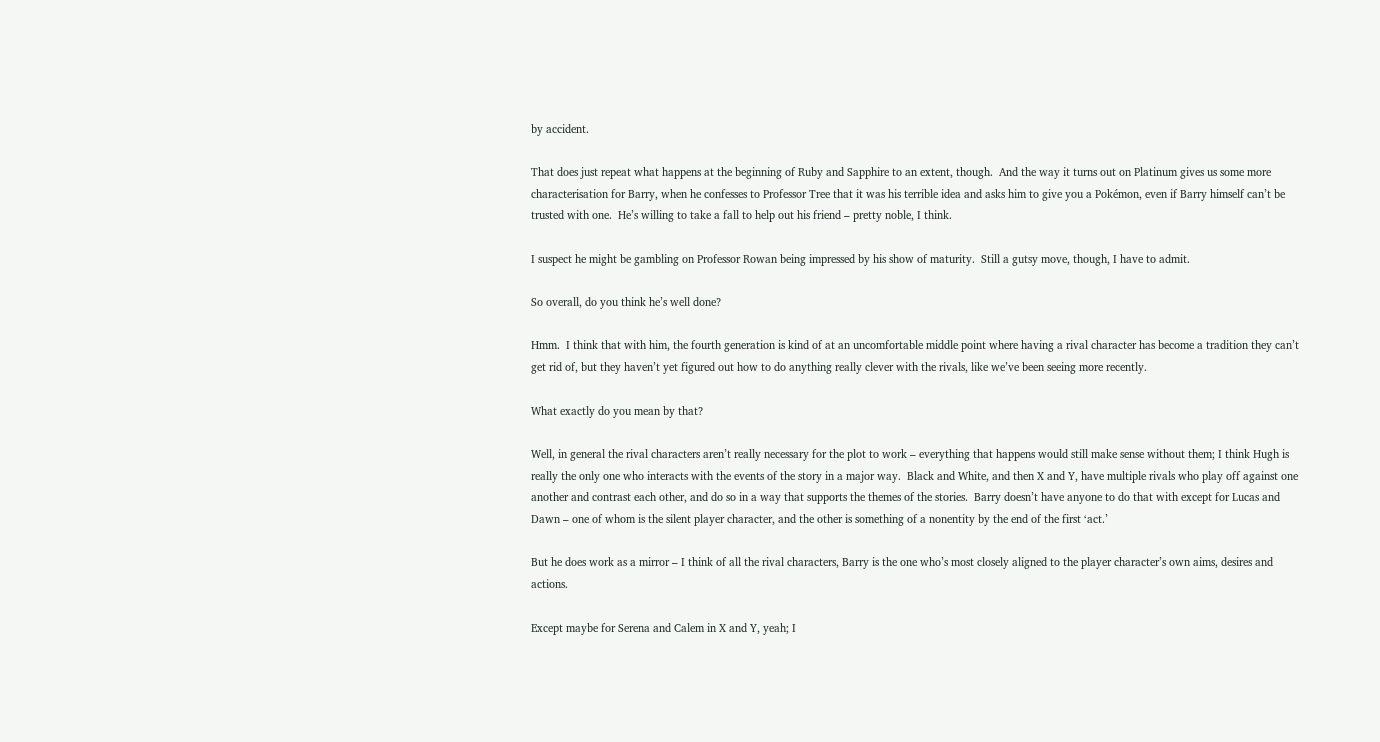by accident.

That does just repeat what happens at the beginning of Ruby and Sapphire to an extent, though.  And the way it turns out on Platinum gives us some more characterisation for Barry, when he confesses to Professor Tree that it was his terrible idea and asks him to give you a Pokémon, even if Barry himself can’t be trusted with one.  He’s willing to take a fall to help out his friend – pretty noble, I think.

I suspect he might be gambling on Professor Rowan being impressed by his show of maturity.  Still a gutsy move, though, I have to admit.

So overall, do you think he’s well done?

Hmm.  I think that with him, the fourth generation is kind of at an uncomfortable middle point where having a rival character has become a tradition they can’t get rid of, but they haven’t yet figured out how to do anything really clever with the rivals, like we’ve been seeing more recently.

What exactly do you mean by that?

Well, in general the rival characters aren’t really necessary for the plot to work – everything that happens would still make sense without them; I think Hugh is really the only one who interacts with the events of the story in a major way.  Black and White, and then X and Y, have multiple rivals who play off against one another and contrast each other, and do so in a way that supports the themes of the stories.  Barry doesn’t have anyone to do that with except for Lucas and Dawn – one of whom is the silent player character, and the other is something of a nonentity by the end of the first ‘act.’

But he does work as a mirror – I think of all the rival characters, Barry is the one who’s most closely aligned to the player character’s own aims, desires and actions.

Except maybe for Serena and Calem in X and Y, yeah; I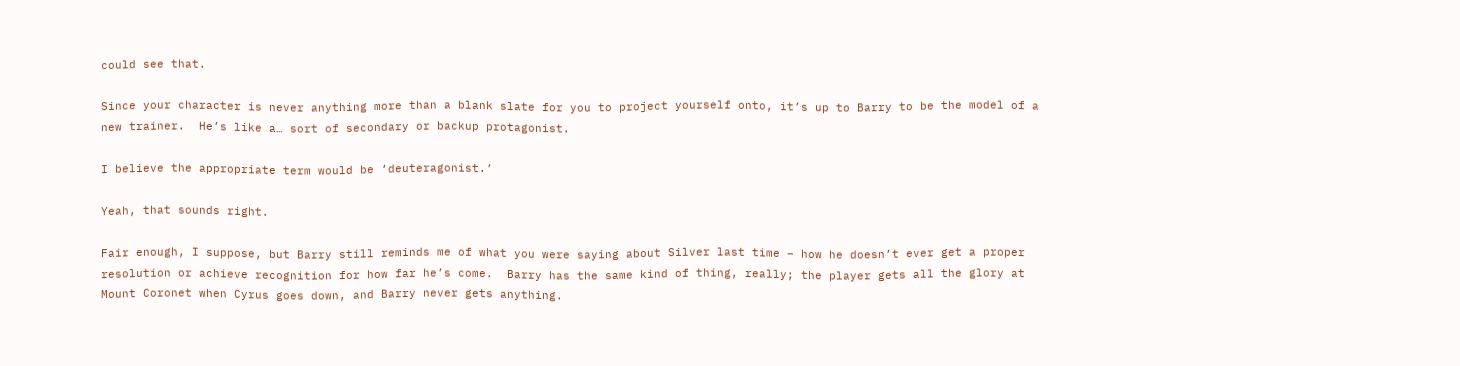could see that.

Since your character is never anything more than a blank slate for you to project yourself onto, it’s up to Barry to be the model of a new trainer.  He’s like a… sort of secondary or backup protagonist.

I believe the appropriate term would be ‘deuteragonist.’

Yeah, that sounds right.

Fair enough, I suppose, but Barry still reminds me of what you were saying about Silver last time – how he doesn’t ever get a proper resolution or achieve recognition for how far he’s come.  Barry has the same kind of thing, really; the player gets all the glory at Mount Coronet when Cyrus goes down, and Barry never gets anything.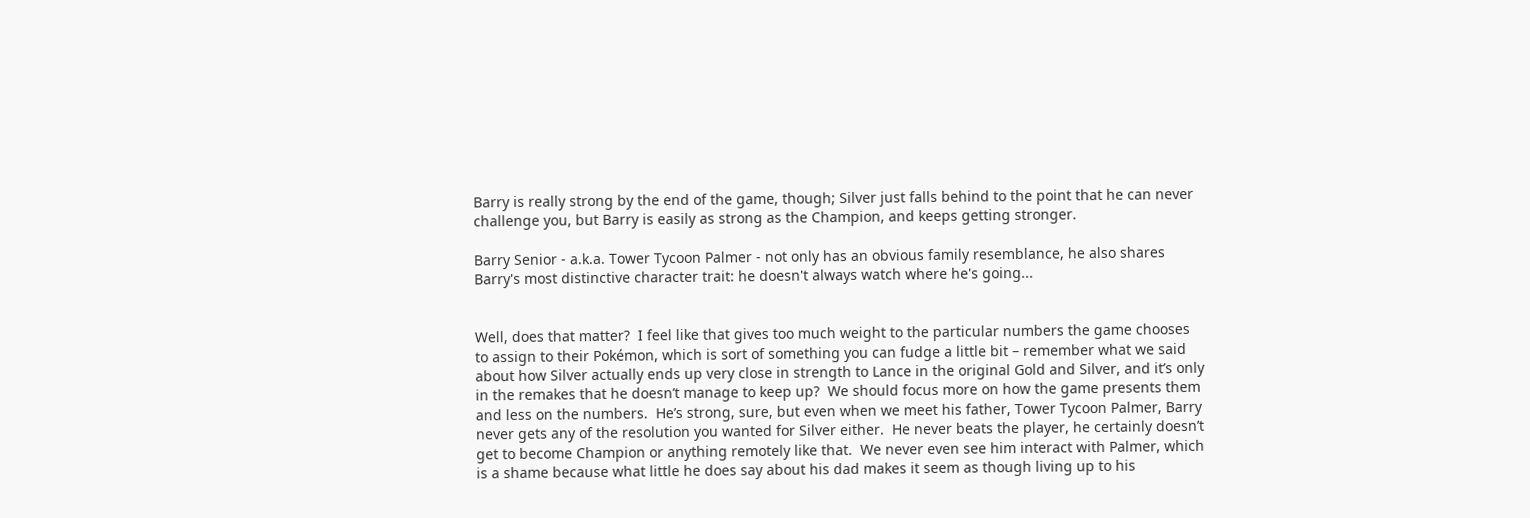Barry is really strong by the end of the game, though; Silver just falls behind to the point that he can never challenge you, but Barry is easily as strong as the Champion, and keeps getting stronger.

Barry Senior - a.k.a. Tower Tycoon Palmer - not only has an obvious family resemblance, he also shares Barry's most distinctive character trait: he doesn't always watch where he's going...


Well, does that matter?  I feel like that gives too much weight to the particular numbers the game chooses to assign to their Pokémon, which is sort of something you can fudge a little bit – remember what we said about how Silver actually ends up very close in strength to Lance in the original Gold and Silver, and it’s only in the remakes that he doesn’t manage to keep up?  We should focus more on how the game presents them and less on the numbers.  He’s strong, sure, but even when we meet his father, Tower Tycoon Palmer, Barry never gets any of the resolution you wanted for Silver either.  He never beats the player, he certainly doesn’t get to become Champion or anything remotely like that.  We never even see him interact with Palmer, which is a shame because what little he does say about his dad makes it seem as though living up to his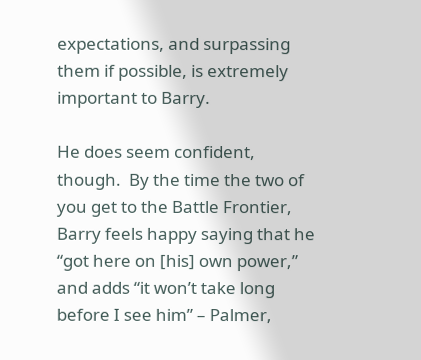expectations, and surpassing them if possible, is extremely important to Barry.

He does seem confident, though.  By the time the two of you get to the Battle Frontier, Barry feels happy saying that he “got here on [his] own power,” and adds “it won’t take long before I see him” – Palmer,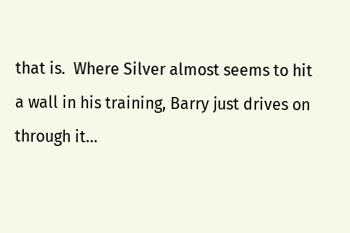that is.  Where Silver almost seems to hit a wall in his training, Barry just drives on through it…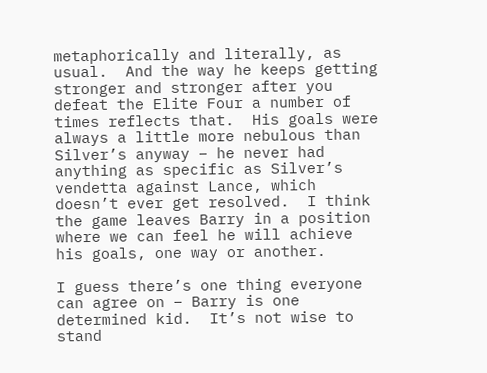metaphorically and literally, as usual.  And the way he keeps getting stronger and stronger after you defeat the Elite Four a number of times reflects that.  His goals were always a little more nebulous than Silver’s anyway – he never had anything as specific as Silver’s vendetta against Lance, which doesn’t ever get resolved.  I think the game leaves Barry in a position where we can feel he will achieve his goals, one way or another.

I guess there’s one thing everyone can agree on – Barry is one determined kid.  It’s not wise to stand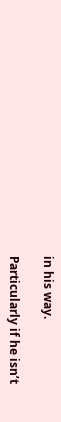in his way.

Particularly if he isn’t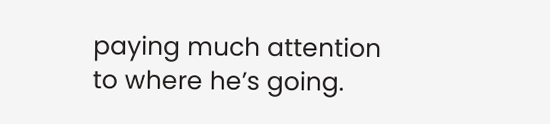paying much attention to where he’s going.